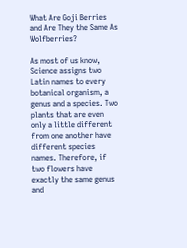What Are Goji Berries and Are They the Same As Wolfberries?

As most of us know, Science assigns two Latin names to every botanical organism, a genus and a species. Two plants that are even only a little different from one another have different species names. Therefore, if two flowers have exactly the same genus and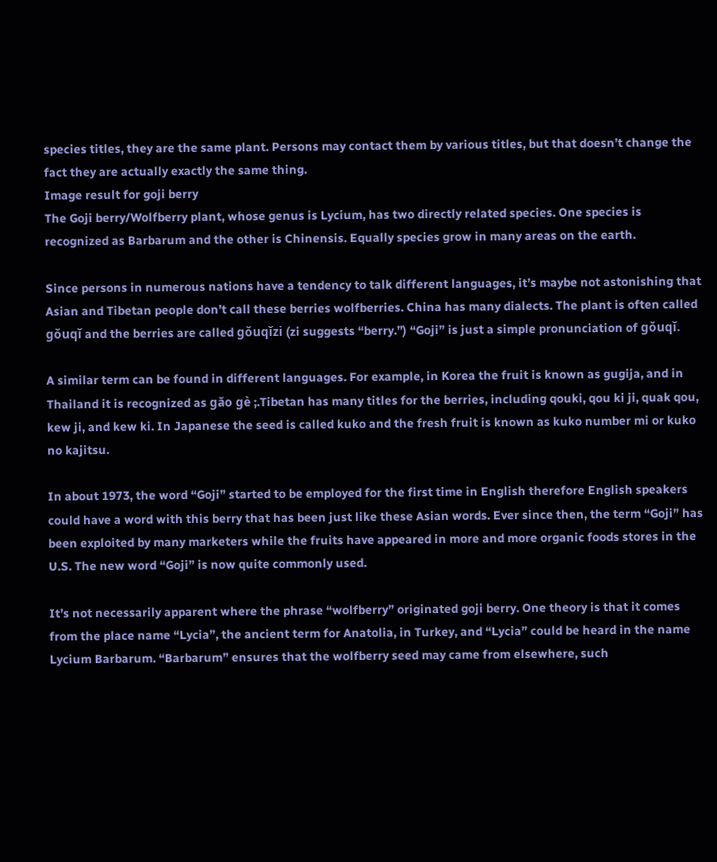species titles, they are the same plant. Persons may contact them by various titles, but that doesn’t change the fact they are actually exactly the same thing.
Image result for goji berry
The Goji berry/Wolfberry plant, whose genus is Lycium, has two directly related species. One species is recognized as Barbarum and the other is Chinensis. Equally species grow in many areas on the earth.

Since persons in numerous nations have a tendency to talk different languages, it’s maybe not astonishing that Asian and Tibetan people don’t call these berries wolfberries. China has many dialects. The plant is often called gǒuqǐ and the berries are called gǒuqǐzi (zi suggests “berry.”) “Goji” is just a simple pronunciation of gǒuqǐ.

A similar term can be found in different languages. For example, in Korea the fruit is known as gugija, and in Thailand it is recognized as găo gè ;.Tibetan has many titles for the berries, including qouki, qou ki ji, quak qou, kew ji, and kew ki. In Japanese the seed is called kuko and the fresh fruit is known as kuko number mi or kuko no kajitsu.

In about 1973, the word “Goji” started to be employed for the first time in English therefore English speakers could have a word with this berry that has been just like these Asian words. Ever since then, the term “Goji” has been exploited by many marketers while the fruits have appeared in more and more organic foods stores in the U.S. The new word “Goji” is now quite commonly used.

It’s not necessarily apparent where the phrase “wolfberry” originated goji berry. One theory is that it comes from the place name “Lycia”, the ancient term for Anatolia, in Turkey, and “Lycia” could be heard in the name Lycium Barbarum. “Barbarum” ensures that the wolfberry seed may came from elsewhere, such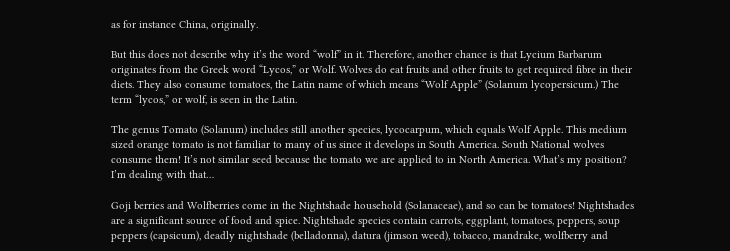as for instance China, originally.

But this does not describe why it’s the word “wolf” in it. Therefore, another chance is that Lycium Barbarum originates from the Greek word “Lycos,” or Wolf. Wolves do eat fruits and other fruits to get required fibre in their diets. They also consume tomatoes, the Latin name of which means “Wolf Apple” (Solanum lycopersicum.) The term “lycos,” or wolf, is seen in the Latin.

The genus Tomato (Solanum) includes still another species, lycocarpum, which equals Wolf Apple. This medium sized orange tomato is not familiar to many of us since it develops in South America. South National wolves consume them! It’s not similar seed because the tomato we are applied to in North America. What’s my position? I’m dealing with that…

Goji berries and Wolfberries come in the Nightshade household (Solanaceae), and so can be tomatoes! Nightshades are a significant source of food and spice. Nightshade species contain carrots, eggplant, tomatoes, peppers, soup peppers (capsicum), deadly nightshade (belladonna), datura (jimson weed), tobacco, mandrake, wolfberry and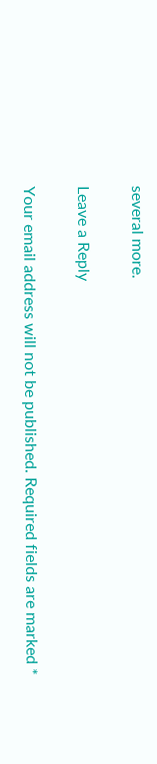several more.

Leave a Reply

Your email address will not be published. Required fields are marked *